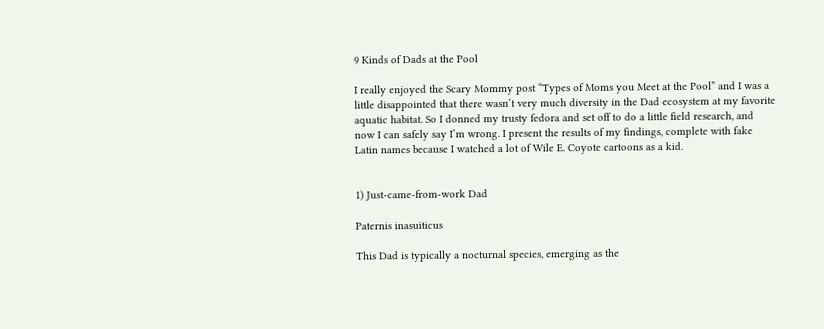9 Kinds of Dads at the Pool

I really enjoyed the Scary Mommy post “Types of Moms you Meet at the Pool” and I was a little disappointed that there wasn’t very much diversity in the Dad ecosystem at my favorite aquatic habitat. So I donned my trusty fedora and set off to do a little field research, and now I can safely say I’m wrong. I present the results of my findings, complete with fake Latin names because I watched a lot of Wile E. Coyote cartoons as a kid.


1) Just-came-from-work Dad

Paternis inasuiticus

This Dad is typically a nocturnal species, emerging as the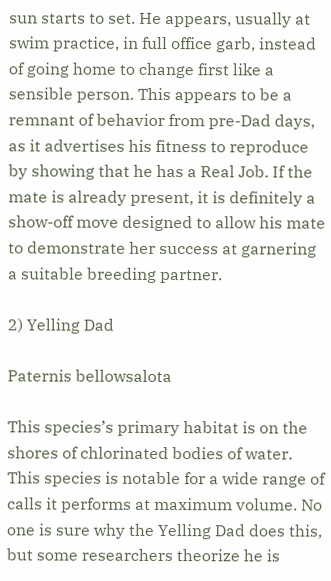sun starts to set. He appears, usually at swim practice, in full office garb, instead of going home to change first like a sensible person. This appears to be a remnant of behavior from pre-Dad days, as it advertises his fitness to reproduce by showing that he has a Real Job. If the mate is already present, it is definitely a show-off move designed to allow his mate to demonstrate her success at garnering a suitable breeding partner.

2) Yelling Dad

Paternis bellowsalota

This species’s primary habitat is on the shores of chlorinated bodies of water. This species is notable for a wide range of calls it performs at maximum volume. No one is sure why the Yelling Dad does this, but some researchers theorize he is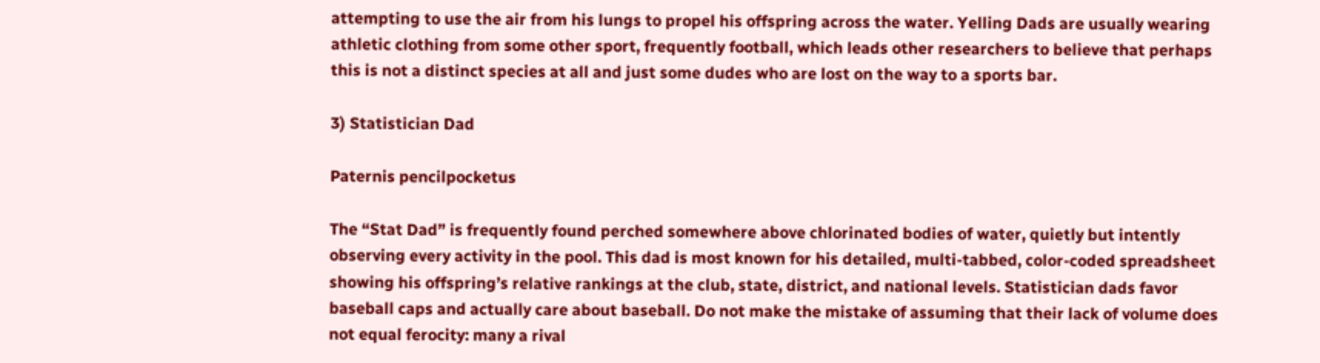attempting to use the air from his lungs to propel his offspring across the water. Yelling Dads are usually wearing athletic clothing from some other sport, frequently football, which leads other researchers to believe that perhaps this is not a distinct species at all and just some dudes who are lost on the way to a sports bar.

3) Statistician Dad

Paternis pencilpocketus

The “Stat Dad” is frequently found perched somewhere above chlorinated bodies of water, quietly but intently observing every activity in the pool. This dad is most known for his detailed, multi-tabbed, color-coded spreadsheet showing his offspring’s relative rankings at the club, state, district, and national levels. Statistician dads favor baseball caps and actually care about baseball. Do not make the mistake of assuming that their lack of volume does not equal ferocity: many a rival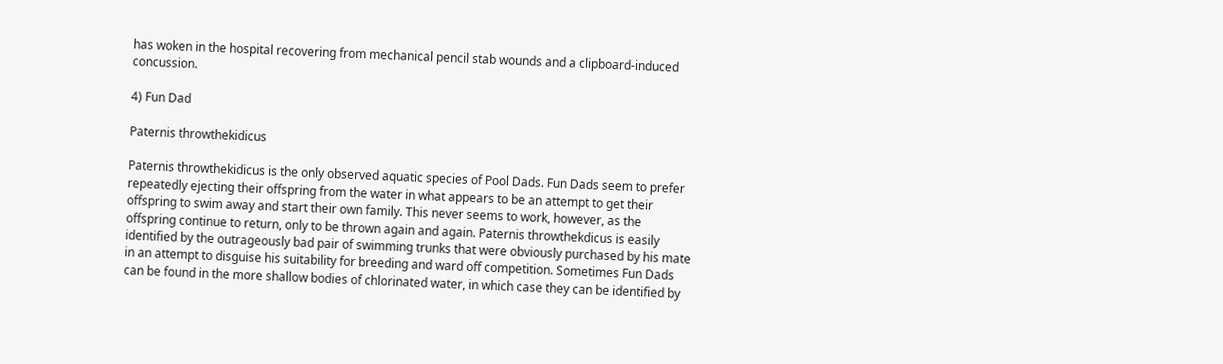has woken in the hospital recovering from mechanical pencil stab wounds and a clipboard-induced concussion.

4) Fun Dad

Paternis throwthekidicus

Paternis throwthekidicus is the only observed aquatic species of Pool Dads. Fun Dads seem to prefer repeatedly ejecting their offspring from the water in what appears to be an attempt to get their offspring to swim away and start their own family. This never seems to work, however, as the offspring continue to return, only to be thrown again and again. Paternis throwthekdicus is easily identified by the outrageously bad pair of swimming trunks that were obviously purchased by his mate in an attempt to disguise his suitability for breeding and ward off competition. Sometimes Fun Dads can be found in the more shallow bodies of chlorinated water, in which case they can be identified by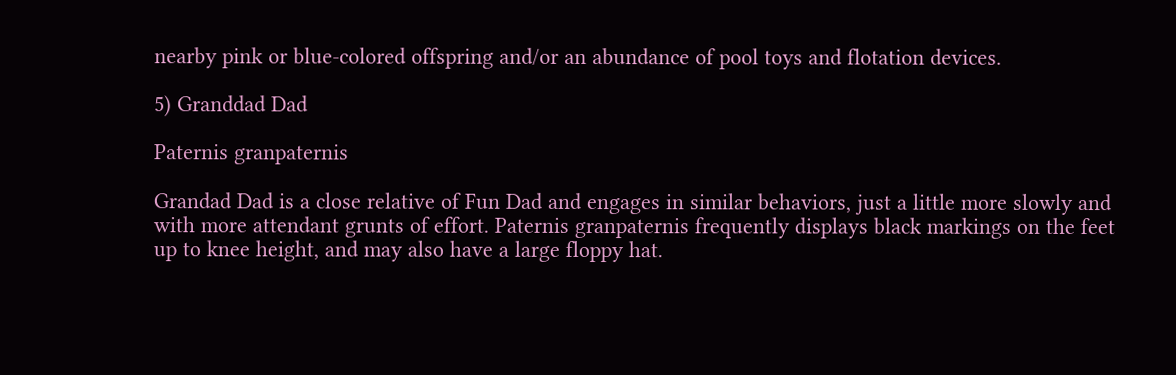nearby pink or blue-colored offspring and/or an abundance of pool toys and flotation devices.

5) Granddad Dad

Paternis granpaternis

Grandad Dad is a close relative of Fun Dad and engages in similar behaviors, just a little more slowly and with more attendant grunts of effort. Paternis granpaternis frequently displays black markings on the feet up to knee height, and may also have a large floppy hat.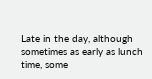Late in the day, although sometimes as early as lunch time, some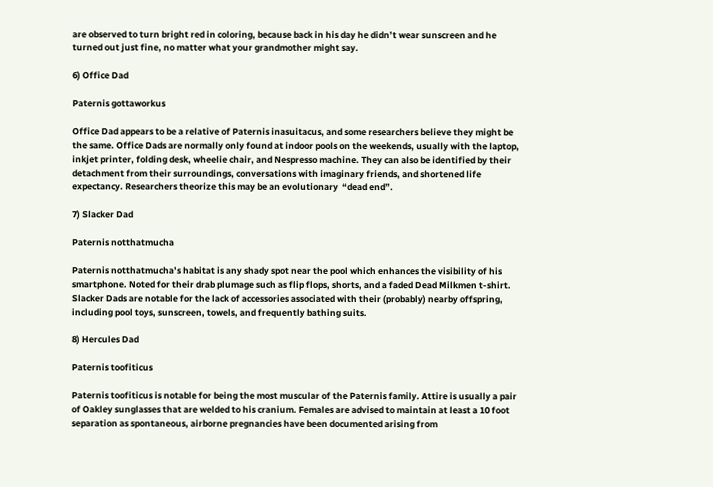are observed to turn bright red in coloring, because back in his day he didn’t wear sunscreen and he turned out just fine, no matter what your grandmother might say.

6) Office Dad

Paternis gottaworkus

Office Dad appears to be a relative of Paternis inasuitacus, and some researchers believe they might be the same. Office Dads are normally only found at indoor pools on the weekends, usually with the laptop, inkjet printer, folding desk, wheelie chair, and Nespresso machine. They can also be identified by their detachment from their surroundings, conversations with imaginary friends, and shortened life expectancy. Researchers theorize this may be an evolutionary  “dead end”.

7) Slacker Dad

Paternis notthatmucha

Paternis notthatmucha’s habitat is any shady spot near the pool which enhances the visibility of his smartphone. Noted for their drab plumage such as flip flops, shorts, and a faded Dead Milkmen t-shirt. Slacker Dads are notable for the lack of accessories associated with their (probably) nearby offspring, including pool toys, sunscreen, towels, and frequently bathing suits.

8) Hercules Dad

Paternis toofiticus

Paternis toofiticus is notable for being the most muscular of the Paternis family. Attire is usually a pair of Oakley sunglasses that are welded to his cranium. Females are advised to maintain at least a 10 foot separation as spontaneous, airborne pregnancies have been documented arising from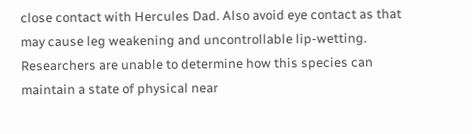close contact with Hercules Dad. Also avoid eye contact as that may cause leg weakening and uncontrollable lip-wetting. Researchers are unable to determine how this species can maintain a state of physical near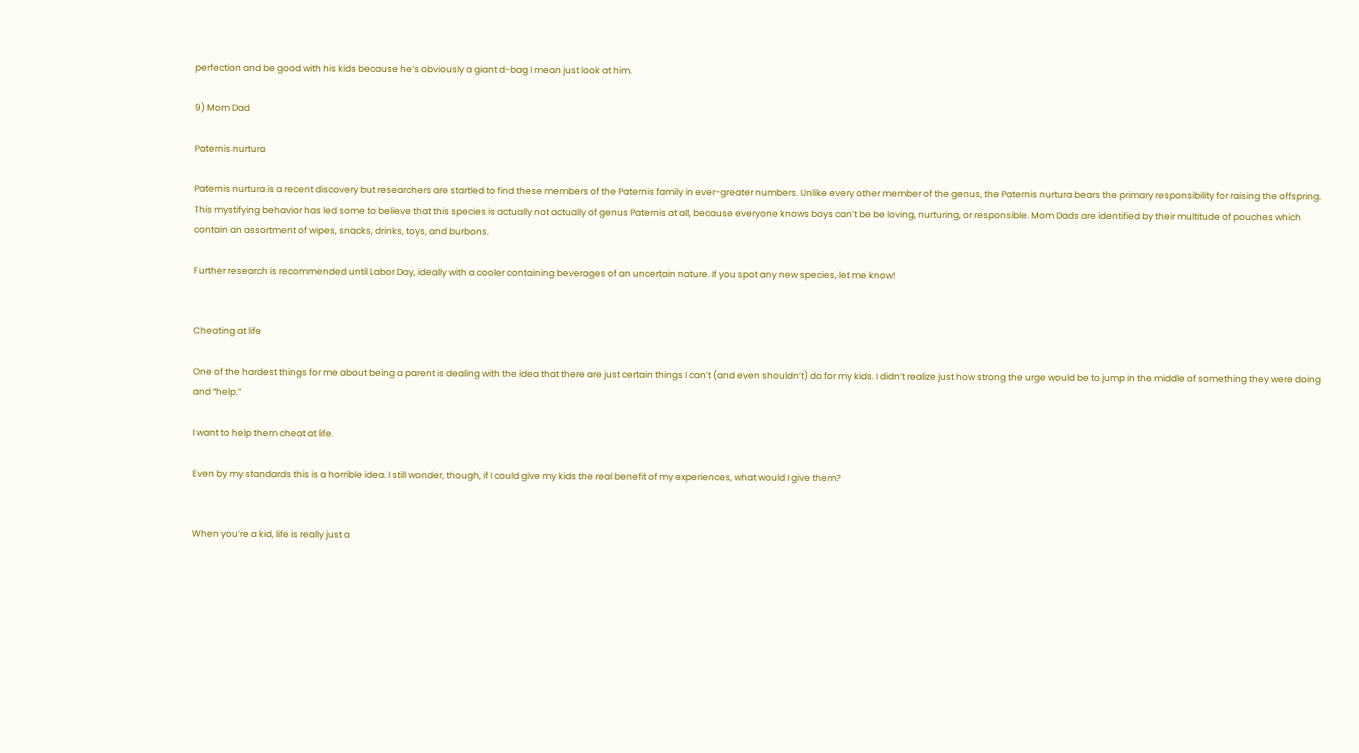perfection and be good with his kids because he’s obviously a giant d-bag I mean just look at him.

9) Mom Dad

Paternis nurtura

Paternis nurtura is a recent discovery but researchers are startled to find these members of the Paternis family in ever-greater numbers. Unlike every other member of the genus, the Paternis nurtura bears the primary responsibility for raising the offspring. This mystifying behavior has led some to believe that this species is actually not actually of genus Paternis at all, because everyone knows boys can’t be be loving, nurturing, or responsible. Mom Dads are identified by their multitude of pouches which contain an assortment of wipes, snacks, drinks, toys, and burbons.

Further research is recommended until Labor Day, ideally with a cooler containing beverages of an uncertain nature. If you spot any new species, let me know!


Cheating at life

One of the hardest things for me about being a parent is dealing with the idea that there are just certain things I can’t (and even shouldn’t) do for my kids. I didn’t realize just how strong the urge would be to jump in the middle of something they were doing and “help.”

I want to help them cheat at life.

Even by my standards this is a horrible idea. I still wonder, though, if I could give my kids the real benefit of my experiences, what would I give them?


When you’re a kid, life is really just a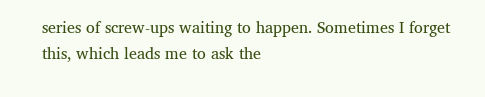series of screw-ups waiting to happen. Sometimes I forget this, which leads me to ask the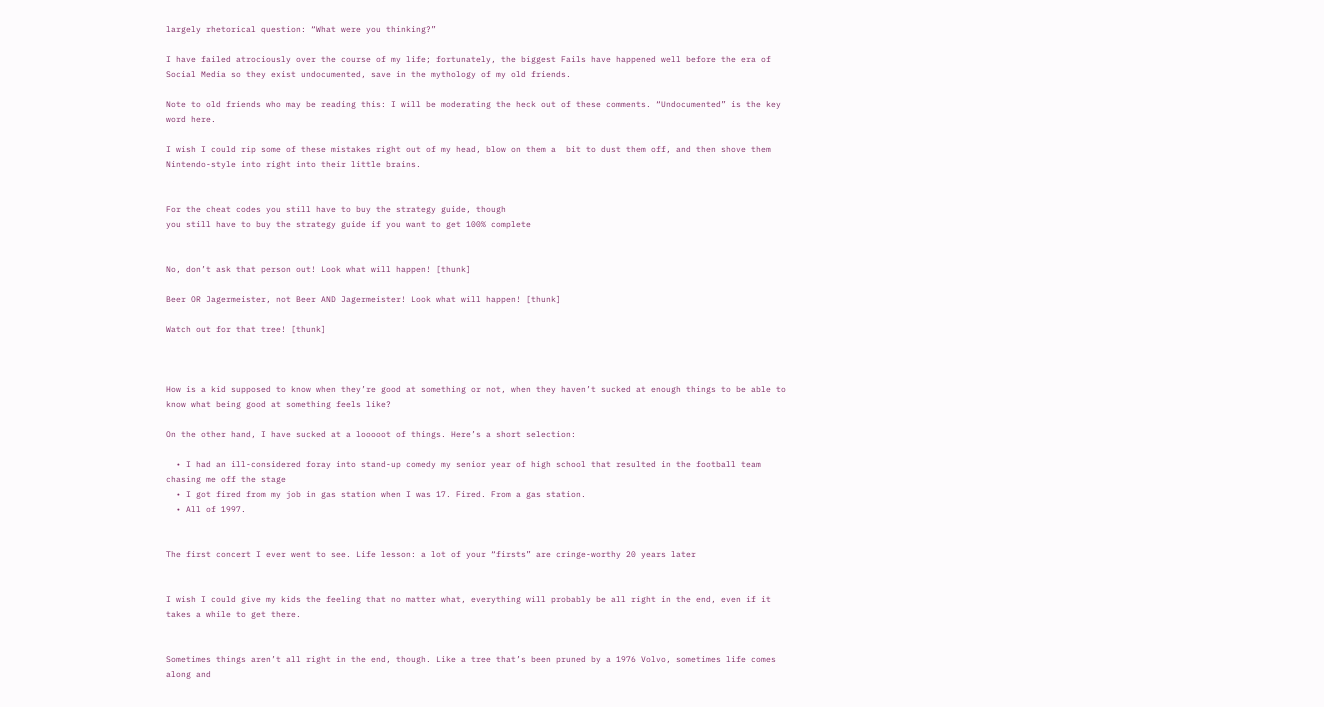largely rhetorical question: “What were you thinking?”

I have failed atrociously over the course of my life; fortunately, the biggest Fails have happened well before the era of Social Media so they exist undocumented, save in the mythology of my old friends.

Note to old friends who may be reading this: I will be moderating the heck out of these comments. “Undocumented” is the key word here.

I wish I could rip some of these mistakes right out of my head, blow on them a  bit to dust them off, and then shove them Nintendo-style into right into their little brains.


For the cheat codes you still have to buy the strategy guide, though
you still have to buy the strategy guide if you want to get 100% complete


No, don’t ask that person out! Look what will happen! [thunk]

Beer OR Jagermeister, not Beer AND Jagermeister! Look what will happen! [thunk]

Watch out for that tree! [thunk]



How is a kid supposed to know when they’re good at something or not, when they haven’t sucked at enough things to be able to know what being good at something feels like?

On the other hand, I have sucked at a looooot of things. Here’s a short selection:

  • I had an ill-considered foray into stand-up comedy my senior year of high school that resulted in the football team chasing me off the stage
  • I got fired from my job in gas station when I was 17. Fired. From a gas station.
  • All of 1997.


The first concert I ever went to see. Life lesson: a lot of your “firsts” are cringe-worthy 20 years later


I wish I could give my kids the feeling that no matter what, everything will probably be all right in the end, even if it takes a while to get there.


Sometimes things aren’t all right in the end, though. Like a tree that’s been pruned by a 1976 Volvo, sometimes life comes along and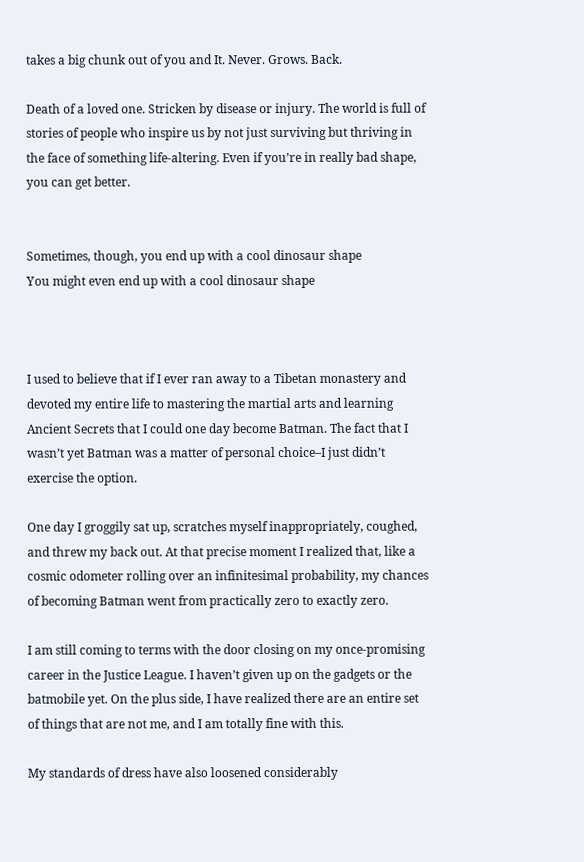takes a big chunk out of you and It. Never. Grows. Back.

Death of a loved one. Stricken by disease or injury. The world is full of stories of people who inspire us by not just surviving but thriving in the face of something life-altering. Even if you’re in really bad shape, you can get better.


Sometimes, though, you end up with a cool dinosaur shape
You might even end up with a cool dinosaur shape



I used to believe that if I ever ran away to a Tibetan monastery and devoted my entire life to mastering the martial arts and learning Ancient Secrets that I could one day become Batman. The fact that I wasn’t yet Batman was a matter of personal choice–I just didn’t exercise the option.

One day I groggily sat up, scratches myself inappropriately, coughed, and threw my back out. At that precise moment I realized that, like a cosmic odometer rolling over an infinitesimal probability, my chances of becoming Batman went from practically zero to exactly zero.

I am still coming to terms with the door closing on my once-promising career in the Justice League. I haven’t given up on the gadgets or the batmobile yet. On the plus side, I have realized there are an entire set of things that are not me, and I am totally fine with this.

My standards of dress have also loosened considerably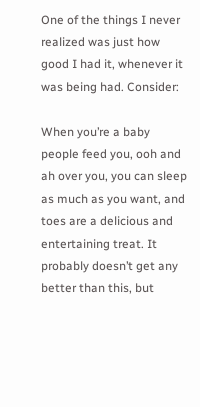One of the things I never realized was just how good I had it, whenever it was being had. Consider:

When you’re a baby people feed you, ooh and ah over you, you can sleep as much as you want, and toes are a delicious and entertaining treat. It probably doesn’t get any better than this, but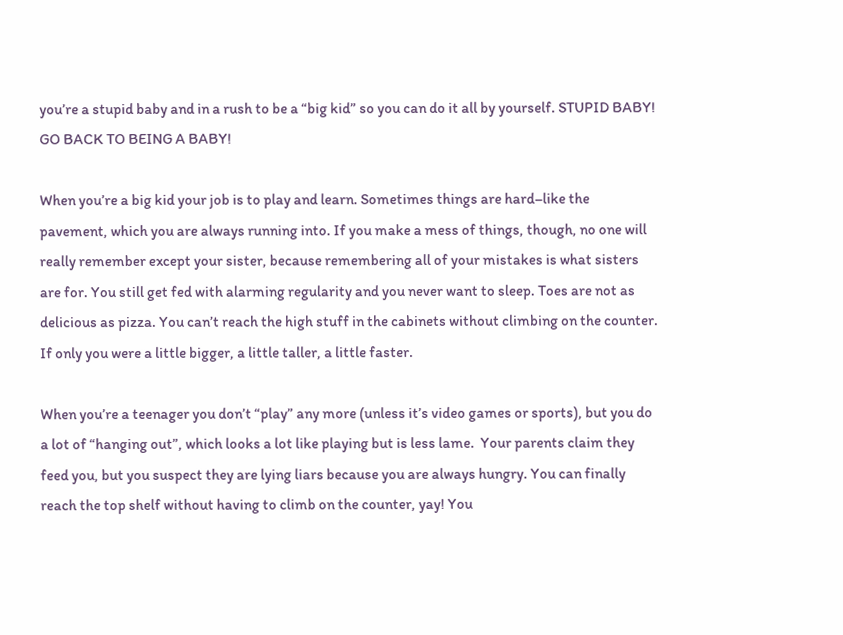you’re a stupid baby and in a rush to be a “big kid” so you can do it all by yourself. STUPID BABY! GO BACK TO BEING A BABY!

When you’re a big kid your job is to play and learn. Sometimes things are hard–like the pavement, which you are always running into. If you make a mess of things, though, no one will really remember except your sister, because remembering all of your mistakes is what sisters are for. You still get fed with alarming regularity and you never want to sleep. Toes are not as delicious as pizza. You can’t reach the high stuff in the cabinets without climbing on the counter. If only you were a little bigger, a little taller, a little faster.

When you’re a teenager you don’t “play” any more (unless it’s video games or sports), but you do a lot of “hanging out”, which looks a lot like playing but is less lame.  Your parents claim they feed you, but you suspect they are lying liars because you are always hungry. You can finally reach the top shelf without having to climb on the counter, yay! You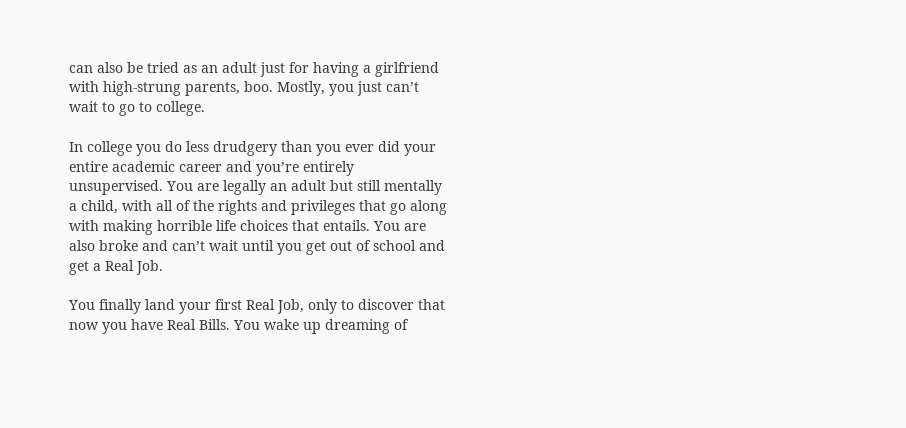can also be tried as an adult just for having a girlfriend with high-strung parents, boo. Mostly, you just can’t wait to go to college.

In college you do less drudgery than you ever did your entire academic career and you’re entirely unsupervised. You are legally an adult but still mentally a child, with all of the rights and privileges that go along with making horrible life choices that entails. You are also broke and can’t wait until you get out of school and get a Real Job.

You finally land your first Real Job, only to discover that now you have Real Bills. You wake up dreaming of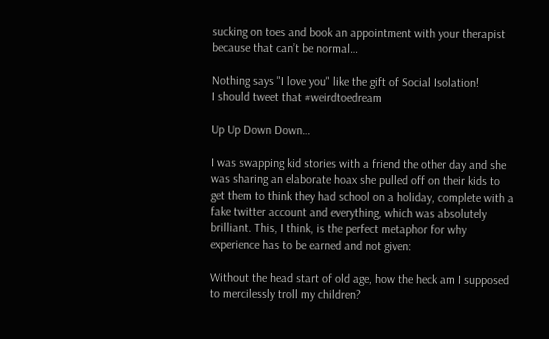sucking on toes and book an appointment with your therapist because that can’t be normal…

Nothing says "I love you" like the gift of Social Isolation!
I should tweet that #weirdtoedream

Up Up Down Down…

I was swapping kid stories with a friend the other day and she was sharing an elaborate hoax she pulled off on their kids to get them to think they had school on a holiday, complete with a fake twitter account and everything, which was absolutely brilliant. This, I think, is the perfect metaphor for why experience has to be earned and not given:

Without the head start of old age, how the heck am I supposed to mercilessly troll my children?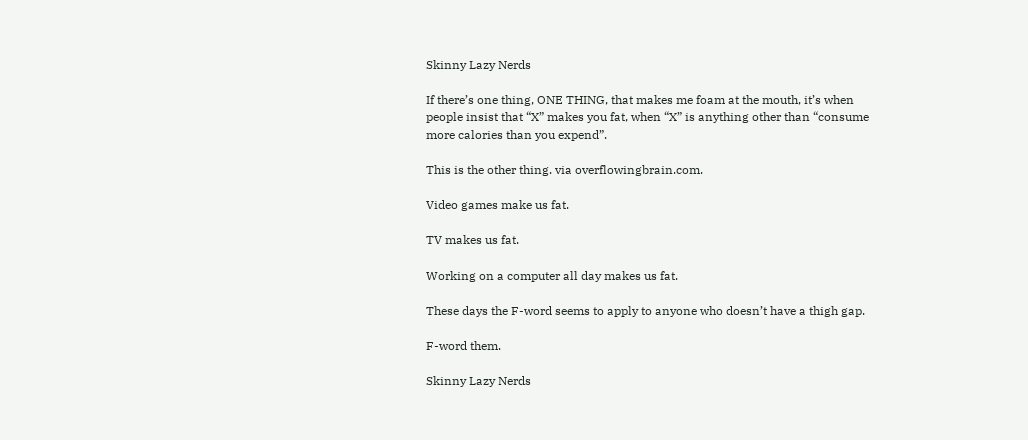Skinny Lazy Nerds

If there’s one thing, ONE THING, that makes me foam at the mouth, it’s when people insist that “X” makes you fat, when “X” is anything other than “consume more calories than you expend”.

This is the other thing. via overflowingbrain.com.

Video games make us fat.

TV makes us fat.

Working on a computer all day makes us fat.

These days the F-word seems to apply to anyone who doesn’t have a thigh gap.

F-word them.

Skinny Lazy Nerds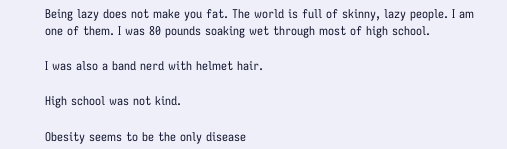Being lazy does not make you fat. The world is full of skinny, lazy people. I am one of them. I was 80 pounds soaking wet through most of high school.

I was also a band nerd with helmet hair.

High school was not kind.

Obesity seems to be the only disease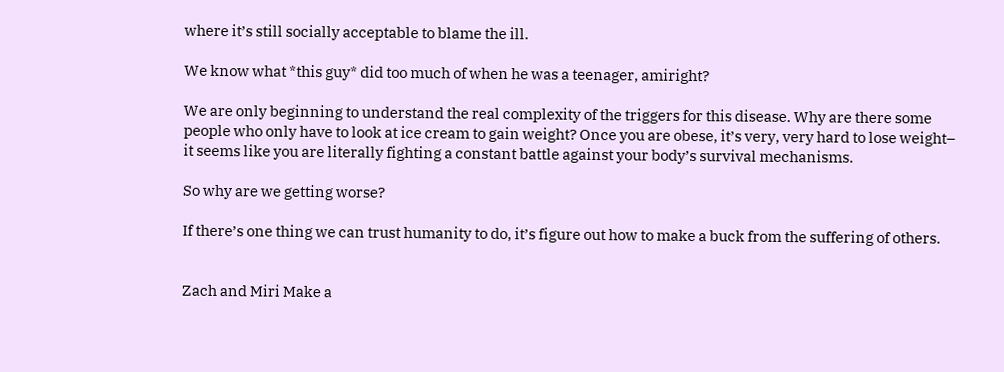where it’s still socially acceptable to blame the ill.

We know what *this guy* did too much of when he was a teenager, amiright?

We are only beginning to understand the real complexity of the triggers for this disease. Why are there some people who only have to look at ice cream to gain weight? Once you are obese, it’s very, very hard to lose weight– it seems like you are literally fighting a constant battle against your body’s survival mechanisms.

So why are we getting worse?

If there’s one thing we can trust humanity to do, it’s figure out how to make a buck from the suffering of others.


Zach and Miri Make a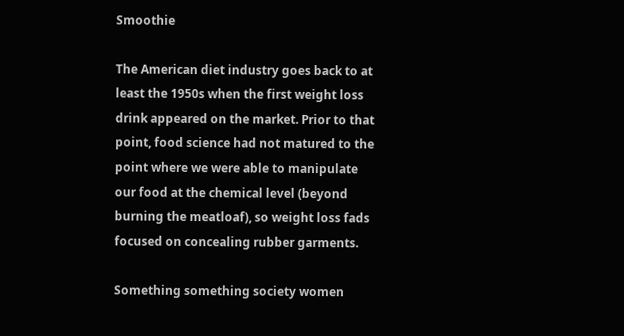Smoothie

The American diet industry goes back to at least the 1950s when the first weight loss drink appeared on the market. Prior to that point, food science had not matured to the point where we were able to manipulate our food at the chemical level (beyond burning the meatloaf), so weight loss fads focused on concealing rubber garments.

Something something society women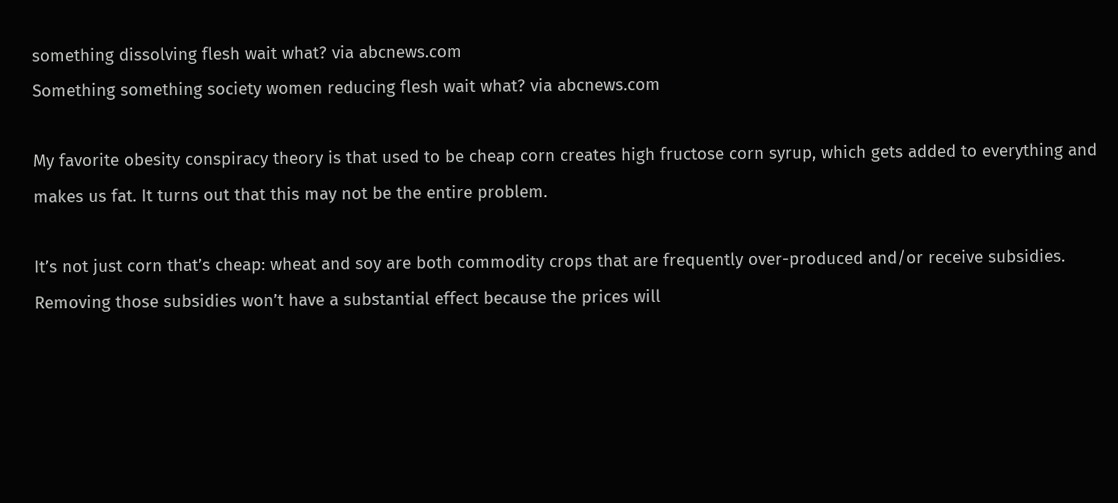something dissolving flesh wait what? via abcnews.com
Something something society women reducing flesh wait what? via abcnews.com

My favorite obesity conspiracy theory is that used to be cheap corn creates high fructose corn syrup, which gets added to everything and makes us fat. It turns out that this may not be the entire problem.

It’s not just corn that’s cheap: wheat and soy are both commodity crops that are frequently over-produced and/or receive subsidies. Removing those subsidies won’t have a substantial effect because the prices will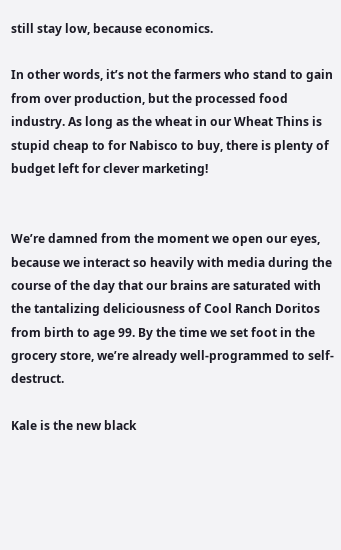still stay low, because economics.

In other words, it’s not the farmers who stand to gain from over production, but the processed food industry. As long as the wheat in our Wheat Thins is stupid cheap to for Nabisco to buy, there is plenty of budget left for clever marketing!


We’re damned from the moment we open our eyes, because we interact so heavily with media during the course of the day that our brains are saturated with the tantalizing deliciousness of Cool Ranch Doritos from birth to age 99. By the time we set foot in the grocery store, we’re already well-programmed to self-destruct.

Kale is the new black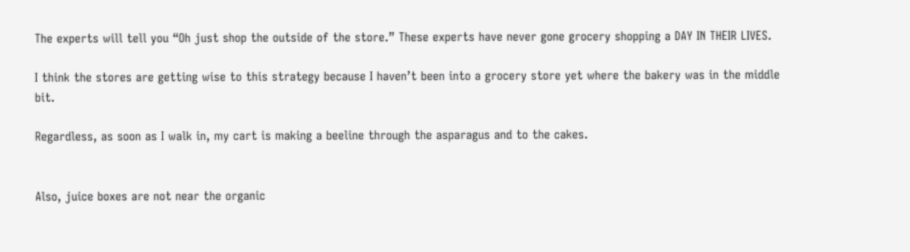The experts will tell you “Oh just shop the outside of the store.” These experts have never gone grocery shopping a DAY IN THEIR LIVES.

I think the stores are getting wise to this strategy because I haven’t been into a grocery store yet where the bakery was in the middle bit.

Regardless, as soon as I walk in, my cart is making a beeline through the asparagus and to the cakes.


Also, juice boxes are not near the organic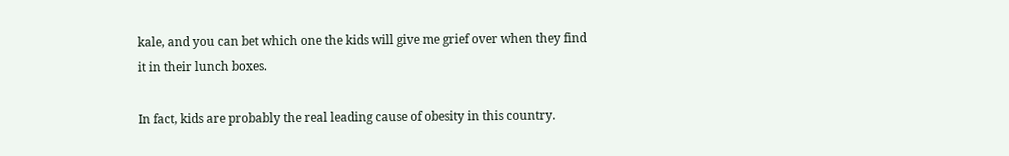kale, and you can bet which one the kids will give me grief over when they find it in their lunch boxes.

In fact, kids are probably the real leading cause of obesity in this country.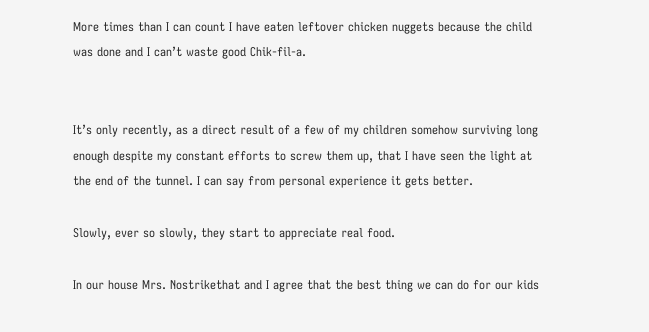More times than I can count I have eaten leftover chicken nuggets because the child was done and I can’t waste good Chik-fil-a.


It’s only recently, as a direct result of a few of my children somehow surviving long enough despite my constant efforts to screw them up, that I have seen the light at the end of the tunnel. I can say from personal experience it gets better.

Slowly, ever so slowly, they start to appreciate real food.

In our house Mrs. Nostrikethat and I agree that the best thing we can do for our kids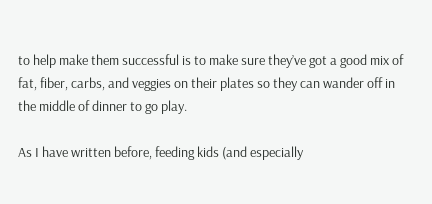to help make them successful is to make sure they’ve got a good mix of fat, fiber, carbs, and veggies on their plates so they can wander off in the middle of dinner to go play.

As I have written before, feeding kids (and especially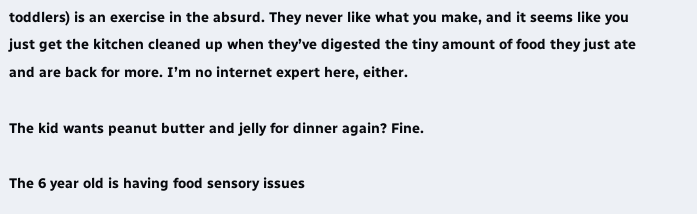toddlers) is an exercise in the absurd. They never like what you make, and it seems like you just get the kitchen cleaned up when they’ve digested the tiny amount of food they just ate and are back for more. I’m no internet expert here, either.

The kid wants peanut butter and jelly for dinner again? Fine.

The 6 year old is having food sensory issues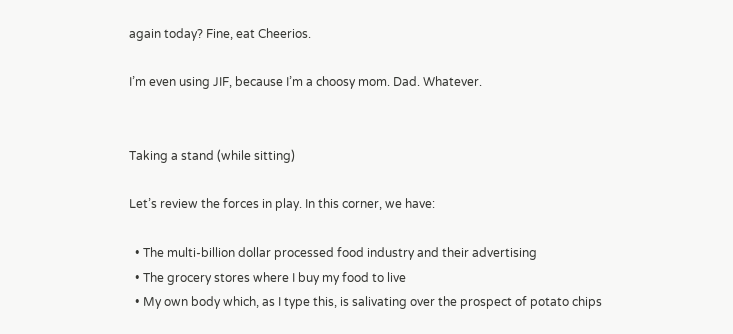again today? Fine, eat Cheerios.

I’m even using JIF, because I’m a choosy mom. Dad. Whatever.


Taking a stand (while sitting)

Let’s review the forces in play. In this corner, we have:

  • The multi-billion dollar processed food industry and their advertising
  • The grocery stores where I buy my food to live
  • My own body which, as I type this, is salivating over the prospect of potato chips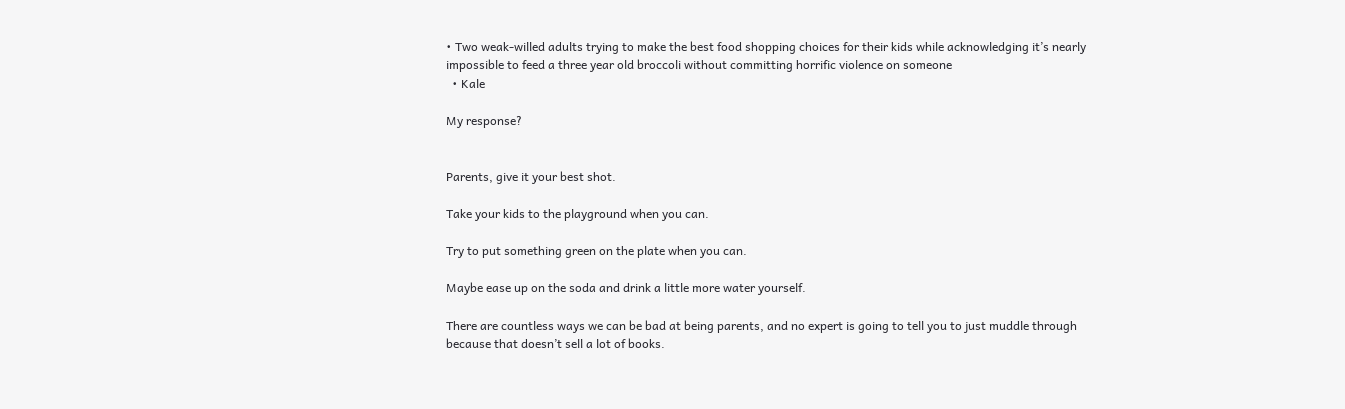• Two weak-willed adults trying to make the best food shopping choices for their kids while acknowledging it’s nearly impossible to feed a three year old broccoli without committing horrific violence on someone
  • Kale

My response?


Parents, give it your best shot.

Take your kids to the playground when you can.

Try to put something green on the plate when you can.

Maybe ease up on the soda and drink a little more water yourself.

There are countless ways we can be bad at being parents, and no expert is going to tell you to just muddle through because that doesn’t sell a lot of books.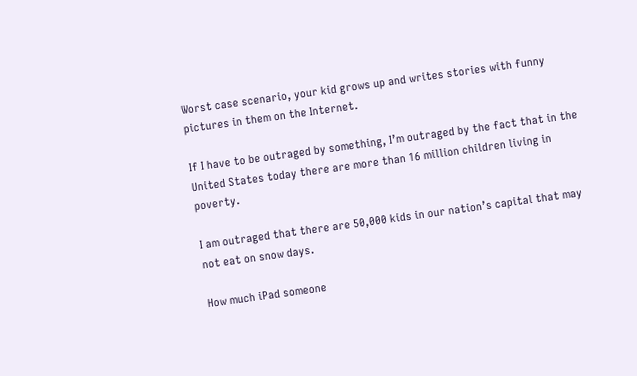Worst case scenario, your kid grows up and writes stories with funny pictures in them on the Internet.

If I have to be outraged by something, I’m outraged by the fact that in the United States today there are more than 16 million children living in poverty.

I am outraged that there are 50,000 kids in our nation’s capital that may not eat on snow days.

How much iPad someone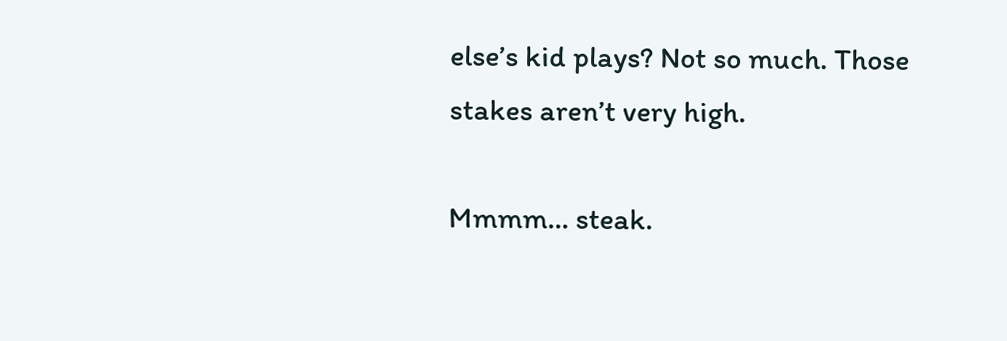else’s kid plays? Not so much. Those stakes aren’t very high.

Mmmm… steak.